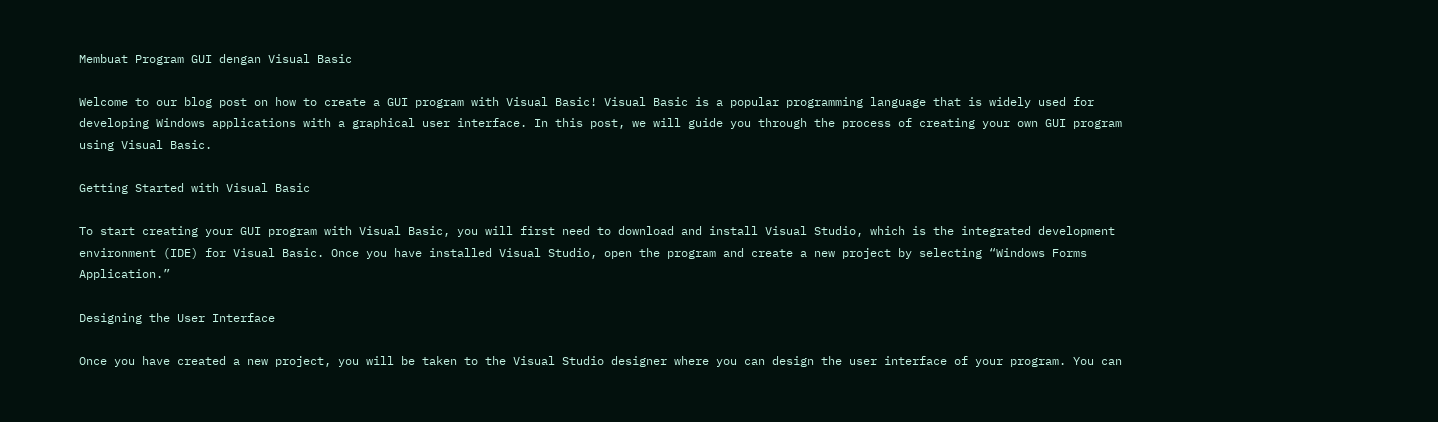Membuat Program GUI dengan Visual Basic

Welcome to our blog post on how to create a GUI program with Visual Basic! Visual Basic is a popular programming language that is widely used for developing Windows applications with a graphical user interface. In this post, we will guide you through the process of creating your own GUI program using Visual Basic.

Getting Started with Visual Basic

To start creating your GUI program with Visual Basic, you will first need to download and install Visual Studio, which is the integrated development environment (IDE) for Visual Basic. Once you have installed Visual Studio, open the program and create a new project by selecting “Windows Forms Application.”

Designing the User Interface

Once you have created a new project, you will be taken to the Visual Studio designer where you can design the user interface of your program. You can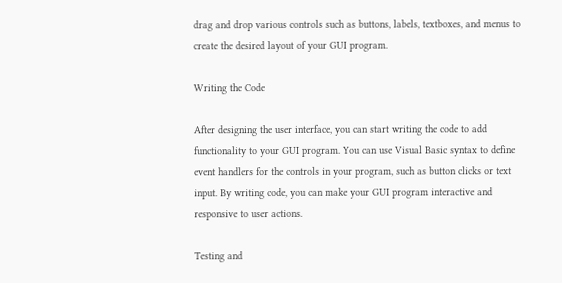drag and drop various controls such as buttons, labels, textboxes, and menus to create the desired layout of your GUI program.

Writing the Code

After designing the user interface, you can start writing the code to add functionality to your GUI program. You can use Visual Basic syntax to define event handlers for the controls in your program, such as button clicks or text input. By writing code, you can make your GUI program interactive and responsive to user actions.

Testing and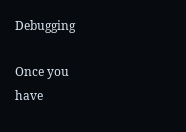Debugging

Once you have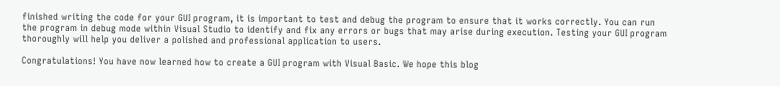finished writing the code for your GUI program, it is important to test and debug the program to ensure that it works correctly. You can run the program in debug mode within Visual Studio to identify and fix any errors or bugs that may arise during execution. Testing your GUI program thoroughly will help you deliver a polished and professional application to users.

Congratulations! You have now learned how to create a GUI program with Visual Basic. We hope this blog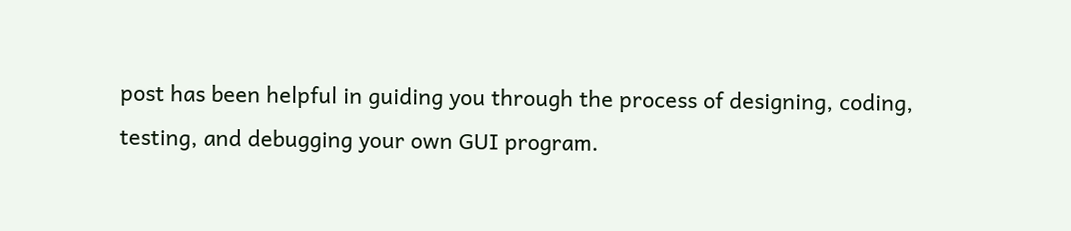post has been helpful in guiding you through the process of designing, coding, testing, and debugging your own GUI program.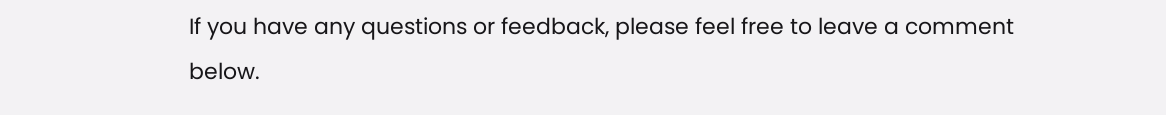If you have any questions or feedback, please feel free to leave a comment below.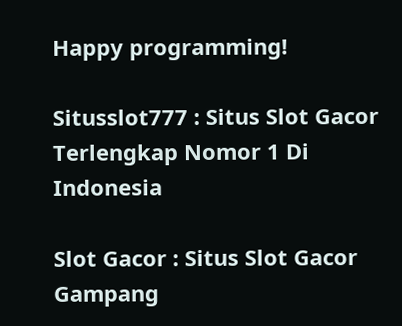Happy programming!

Situsslot777 : Situs Slot Gacor Terlengkap Nomor 1 Di Indonesia

Slot Gacor : Situs Slot Gacor Gampang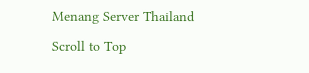Menang Server Thailand

Scroll to Top